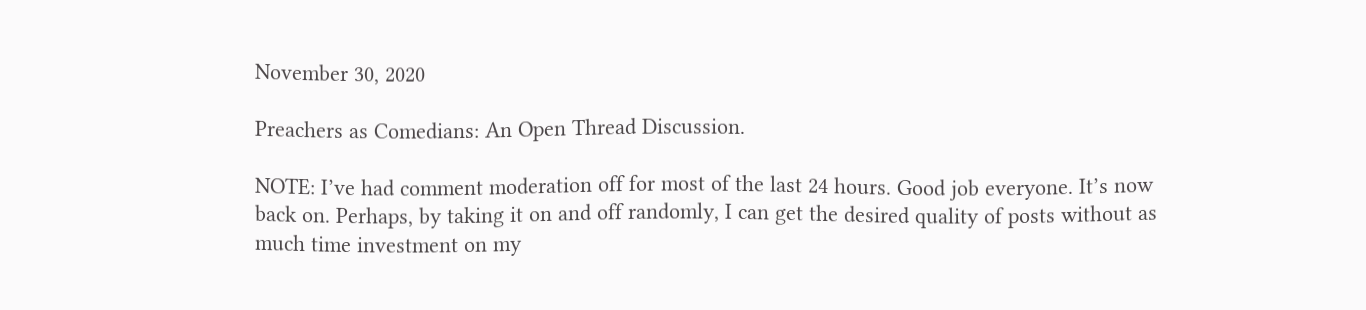November 30, 2020

Preachers as Comedians: An Open Thread Discussion.

NOTE: I’ve had comment moderation off for most of the last 24 hours. Good job everyone. It’s now back on. Perhaps, by taking it on and off randomly, I can get the desired quality of posts without as much time investment on my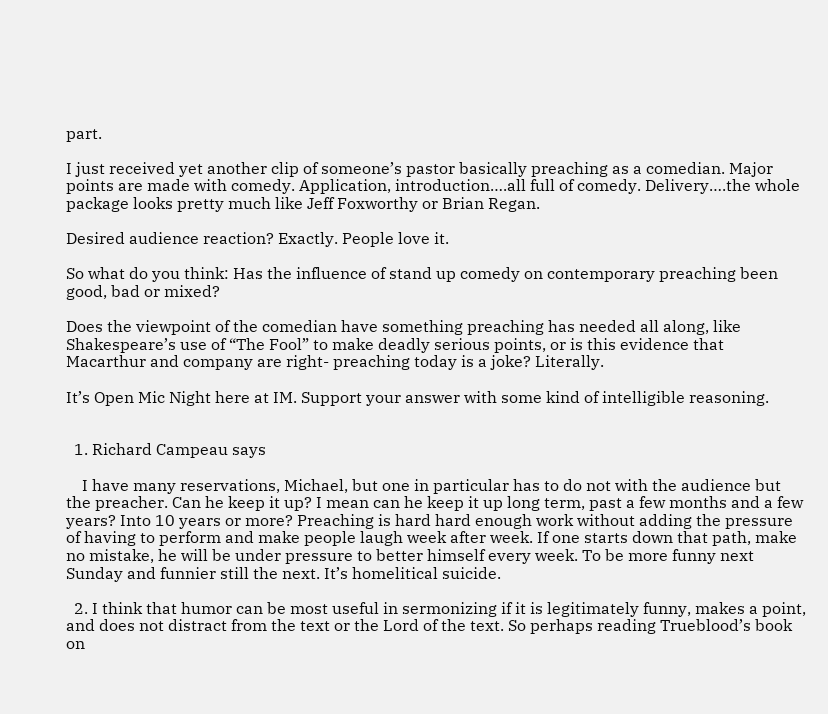part.

I just received yet another clip of someone’s pastor basically preaching as a comedian. Major points are made with comedy. Application, introduction….all full of comedy. Delivery….the whole package looks pretty much like Jeff Foxworthy or Brian Regan.

Desired audience reaction? Exactly. People love it.

So what do you think: Has the influence of stand up comedy on contemporary preaching been good, bad or mixed?

Does the viewpoint of the comedian have something preaching has needed all along, like Shakespeare’s use of “The Fool” to make deadly serious points, or is this evidence that Macarthur and company are right- preaching today is a joke? Literally.

It’s Open Mic Night here at IM. Support your answer with some kind of intelligible reasoning.


  1. Richard Campeau says

    I have many reservations, Michael, but one in particular has to do not with the audience but the preacher. Can he keep it up? I mean can he keep it up long term, past a few months and a few years? Into 10 years or more? Preaching is hard hard enough work without adding the pressure of having to perform and make people laugh week after week. If one starts down that path, make no mistake, he will be under pressure to better himself every week. To be more funny next Sunday and funnier still the next. It’s homelitical suicide.

  2. I think that humor can be most useful in sermonizing if it is legitimately funny, makes a point, and does not distract from the text or the Lord of the text. So perhaps reading Trueblood’s book on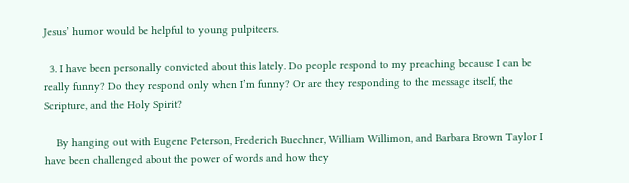Jesus’ humor would be helpful to young pulpiteers.

  3. I have been personally convicted about this lately. Do people respond to my preaching because I can be really funny? Do they respond only when I’m funny? Or are they responding to the message itself, the Scripture, and the Holy Spirit?

    By hanging out with Eugene Peterson, Frederich Buechner, William Willimon, and Barbara Brown Taylor I have been challenged about the power of words and how they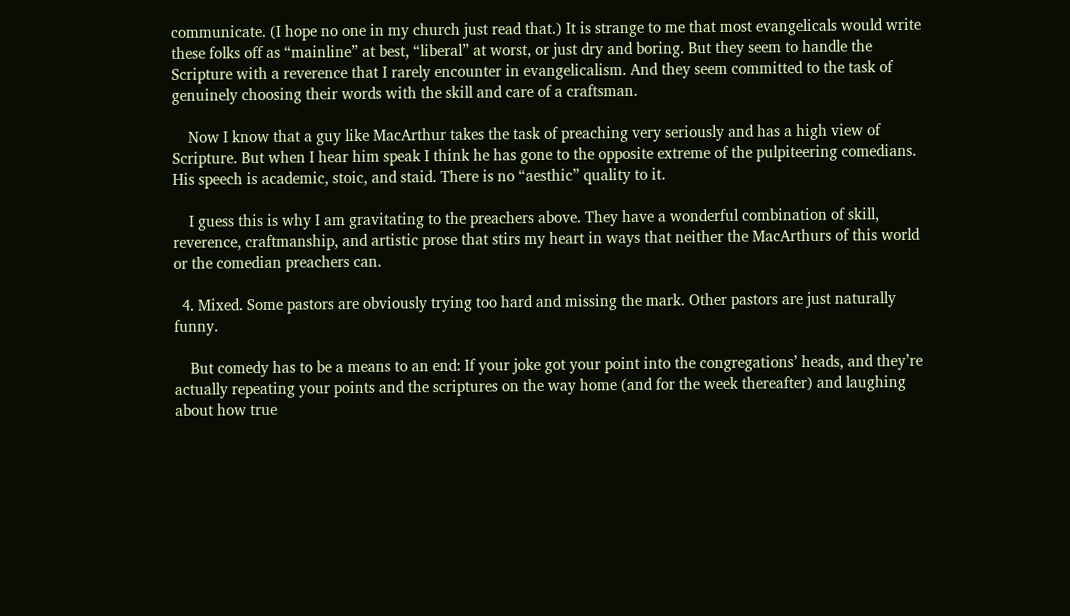communicate. (I hope no one in my church just read that.) It is strange to me that most evangelicals would write these folks off as “mainline” at best, “liberal” at worst, or just dry and boring. But they seem to handle the Scripture with a reverence that I rarely encounter in evangelicalism. And they seem committed to the task of genuinely choosing their words with the skill and care of a craftsman.

    Now I know that a guy like MacArthur takes the task of preaching very seriously and has a high view of Scripture. But when I hear him speak I think he has gone to the opposite extreme of the pulpiteering comedians. His speech is academic, stoic, and staid. There is no “aesthic” quality to it.

    I guess this is why I am gravitating to the preachers above. They have a wonderful combination of skill, reverence, craftmanship, and artistic prose that stirs my heart in ways that neither the MacArthurs of this world or the comedian preachers can.

  4. Mixed. Some pastors are obviously trying too hard and missing the mark. Other pastors are just naturally funny.

    But comedy has to be a means to an end: If your joke got your point into the congregations’ heads, and they’re actually repeating your points and the scriptures on the way home (and for the week thereafter) and laughing about how true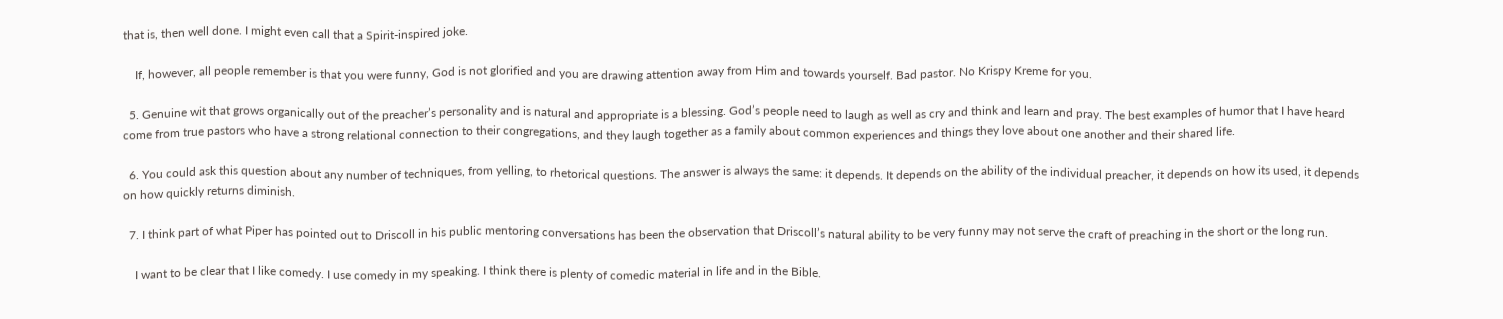that is, then well done. I might even call that a Spirit-inspired joke.

    If, however, all people remember is that you were funny, God is not glorified and you are drawing attention away from Him and towards yourself. Bad pastor. No Krispy Kreme for you.

  5. Genuine wit that grows organically out of the preacher’s personality and is natural and appropriate is a blessing. God’s people need to laugh as well as cry and think and learn and pray. The best examples of humor that I have heard come from true pastors who have a strong relational connection to their congregations, and they laugh together as a family about common experiences and things they love about one another and their shared life.

  6. You could ask this question about any number of techniques, from yelling, to rhetorical questions. The answer is always the same: it depends. It depends on the ability of the individual preacher, it depends on how its used, it depends on how quickly returns diminish.

  7. I think part of what Piper has pointed out to Driscoll in his public mentoring conversations has been the observation that Driscoll’s natural ability to be very funny may not serve the craft of preaching in the short or the long run.

    I want to be clear that I like comedy. I use comedy in my speaking. I think there is plenty of comedic material in life and in the Bible.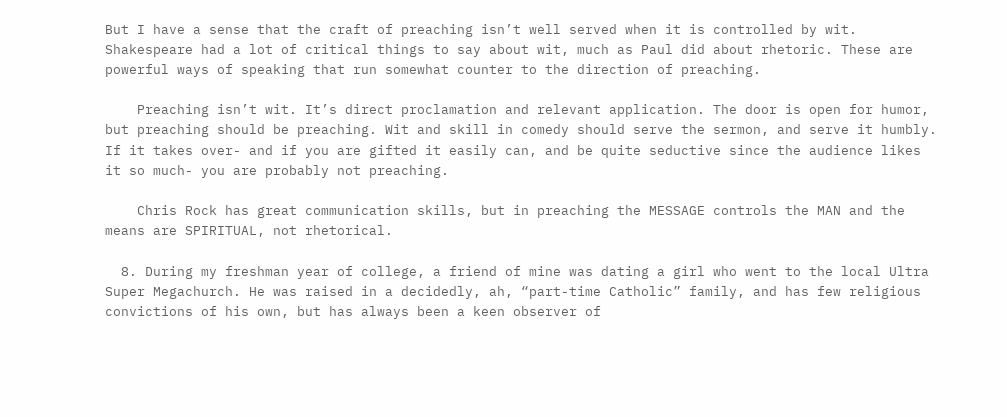But I have a sense that the craft of preaching isn’t well served when it is controlled by wit. Shakespeare had a lot of critical things to say about wit, much as Paul did about rhetoric. These are powerful ways of speaking that run somewhat counter to the direction of preaching.

    Preaching isn’t wit. It’s direct proclamation and relevant application. The door is open for humor, but preaching should be preaching. Wit and skill in comedy should serve the sermon, and serve it humbly. If it takes over- and if you are gifted it easily can, and be quite seductive since the audience likes it so much- you are probably not preaching.

    Chris Rock has great communication skills, but in preaching the MESSAGE controls the MAN and the means are SPIRITUAL, not rhetorical.

  8. During my freshman year of college, a friend of mine was dating a girl who went to the local Ultra Super Megachurch. He was raised in a decidedly, ah, “part-time Catholic” family, and has few religious convictions of his own, but has always been a keen observer of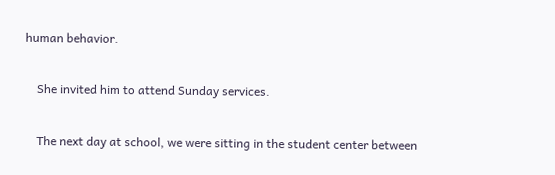human behavior.

    She invited him to attend Sunday services.

    The next day at school, we were sitting in the student center between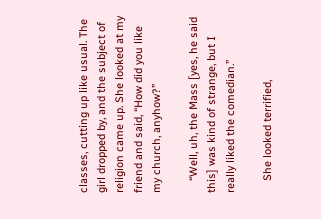classes, cutting up like usual. The girl dropped by, and the subject of religion came up. She looked at my friend and said, “How did you like my church, anyhow?”

    “Well, uh, the Mass [yes, he said this] was kind of strange, but I really liked the comedian.”

    She looked terrified,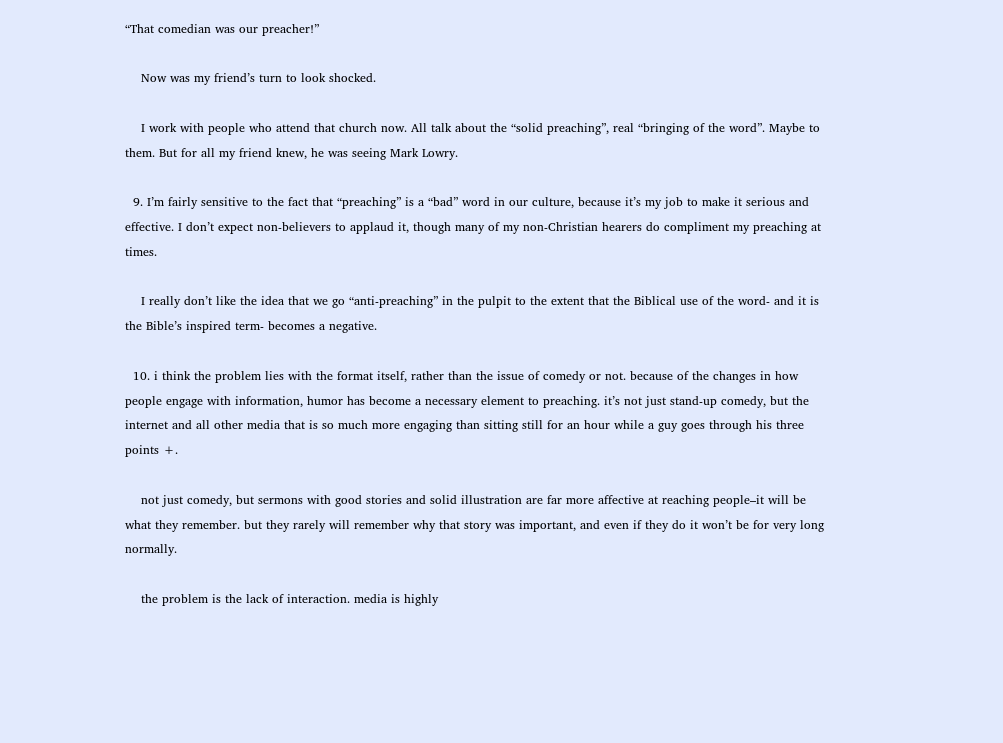“That comedian was our preacher!”

    Now was my friend’s turn to look shocked.

    I work with people who attend that church now. All talk about the “solid preaching”, real “bringing of the word”. Maybe to them. But for all my friend knew, he was seeing Mark Lowry.

  9. I’m fairly sensitive to the fact that “preaching” is a “bad” word in our culture, because it’s my job to make it serious and effective. I don’t expect non-believers to applaud it, though many of my non-Christian hearers do compliment my preaching at times.

    I really don’t like the idea that we go “anti-preaching” in the pulpit to the extent that the Biblical use of the word- and it is the Bible’s inspired term- becomes a negative.

  10. i think the problem lies with the format itself, rather than the issue of comedy or not. because of the changes in how people engage with information, humor has become a necessary element to preaching. it’s not just stand-up comedy, but the internet and all other media that is so much more engaging than sitting still for an hour while a guy goes through his three points +.

    not just comedy, but sermons with good stories and solid illustration are far more affective at reaching people–it will be what they remember. but they rarely will remember why that story was important, and even if they do it won’t be for very long normally.

    the problem is the lack of interaction. media is highly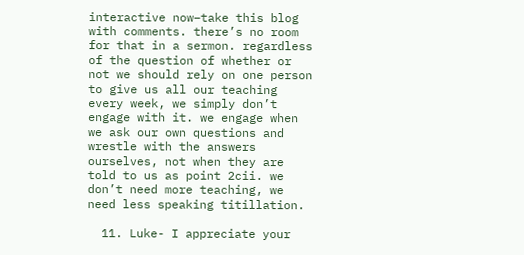interactive now–take this blog with comments. there’s no room for that in a sermon. regardless of the question of whether or not we should rely on one person to give us all our teaching every week, we simply don’t engage with it. we engage when we ask our own questions and wrestle with the answers ourselves, not when they are told to us as point 2cii. we don’t need more teaching, we need less speaking titillation.

  11. Luke- I appreciate your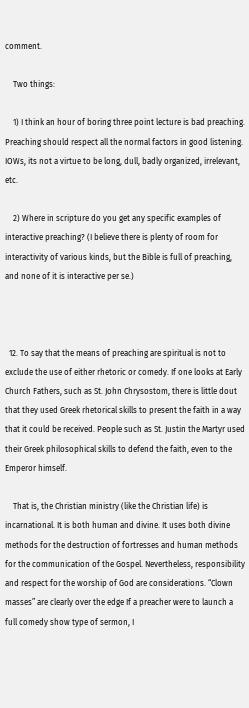comment.

    Two things:

    1) I think an hour of boring three point lecture is bad preaching. Preaching should respect all the normal factors in good listening. IOWs, its not a virtue to be long, dull, badly organized, irrelevant, etc.

    2) Where in scripture do you get any specific examples of interactive preaching? (I believe there is plenty of room for interactivity of various kinds, but the Bible is full of preaching, and none of it is interactive per se.)



  12. To say that the means of preaching are spiritual is not to exclude the use of either rhetoric or comedy. If one looks at Early Church Fathers, such as St. John Chrysostom, there is little dout that they used Greek rhetorical skills to present the faith in a way that it could be received. People such as St. Justin the Martyr used their Greek philosophical skills to defend the faith, even to the Emperor himself.

    That is, the Christian ministry (like the Christian life) is incarnational. It is both human and divine. It uses both divine methods for the destruction of fortresses and human methods for the communication of the Gospel. Nevertheless, responsibility and respect for the worship of God are considerations. “Clown masses” are clearly over the edge If a preacher were to launch a full comedy show type of sermon, I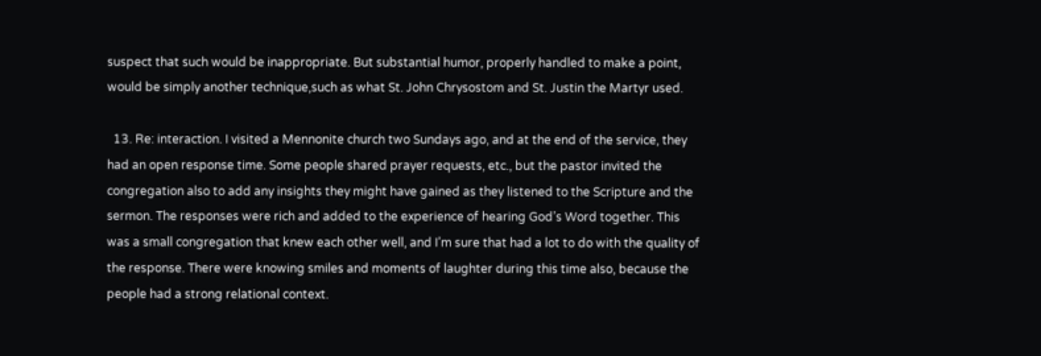suspect that such would be inappropriate. But substantial humor, properly handled to make a point, would be simply another technique,such as what St. John Chrysostom and St. Justin the Martyr used.

  13. Re: interaction. I visited a Mennonite church two Sundays ago, and at the end of the service, they had an open response time. Some people shared prayer requests, etc., but the pastor invited the congregation also to add any insights they might have gained as they listened to the Scripture and the sermon. The responses were rich and added to the experience of hearing God’s Word together. This was a small congregation that knew each other well, and I’m sure that had a lot to do with the quality of the response. There were knowing smiles and moments of laughter during this time also, because the people had a strong relational context.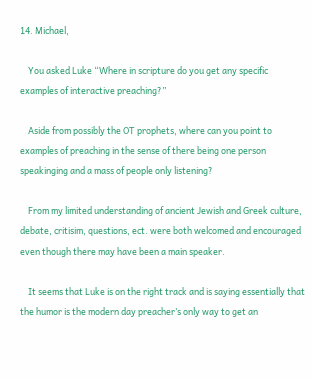14. Michael,

    You asked Luke “Where in scripture do you get any specific examples of interactive preaching?”

    Aside from possibly the OT prophets, where can you point to examples of preaching in the sense of there being one person speakinging and a mass of people only listening?

    From my limited understanding of ancient Jewish and Greek culture, debate, critisim, questions, ect. were both welcomed and encouraged even though there may have been a main speaker.

    It seems that Luke is on the right track and is saying essentially that the humor is the modern day preacher’s only way to get an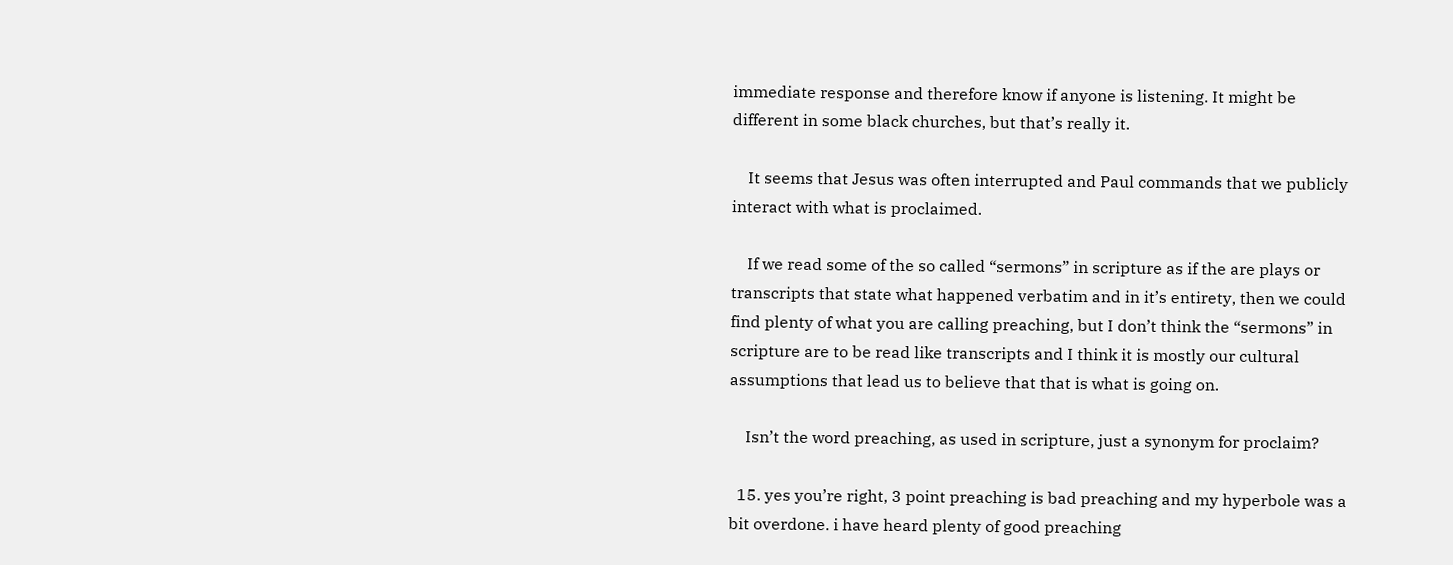immediate response and therefore know if anyone is listening. It might be different in some black churches, but that’s really it.

    It seems that Jesus was often interrupted and Paul commands that we publicly interact with what is proclaimed.

    If we read some of the so called “sermons” in scripture as if the are plays or transcripts that state what happened verbatim and in it’s entirety, then we could find plenty of what you are calling preaching, but I don’t think the “sermons” in scripture are to be read like transcripts and I think it is mostly our cultural assumptions that lead us to believe that that is what is going on.

    Isn’t the word preaching, as used in scripture, just a synonym for proclaim?

  15. yes you’re right, 3 point preaching is bad preaching and my hyperbole was a bit overdone. i have heard plenty of good preaching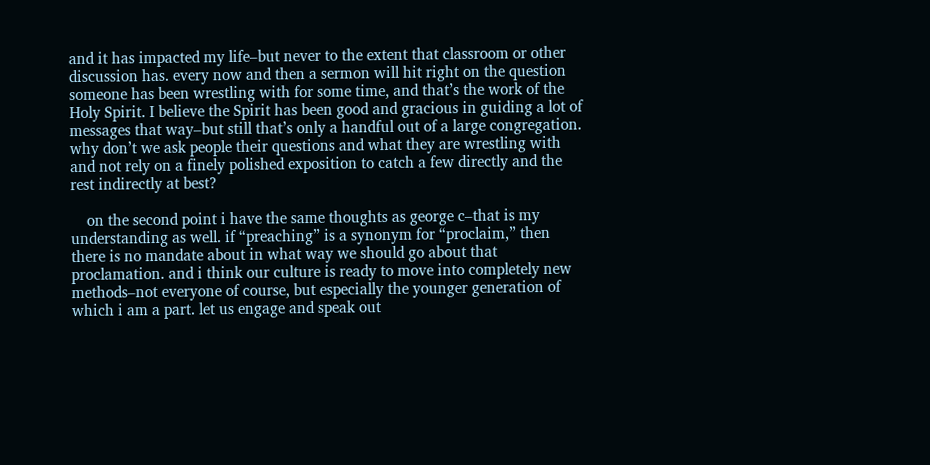and it has impacted my life–but never to the extent that classroom or other discussion has. every now and then a sermon will hit right on the question someone has been wrestling with for some time, and that’s the work of the Holy Spirit. I believe the Spirit has been good and gracious in guiding a lot of messages that way–but still that’s only a handful out of a large congregation. why don’t we ask people their questions and what they are wrestling with and not rely on a finely polished exposition to catch a few directly and the rest indirectly at best?

    on the second point i have the same thoughts as george c–that is my understanding as well. if “preaching” is a synonym for “proclaim,” then there is no mandate about in what way we should go about that proclamation. and i think our culture is ready to move into completely new methods–not everyone of course, but especially the younger generation of which i am a part. let us engage and speak out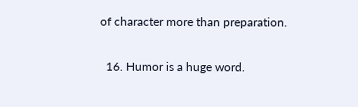of character more than preparation.

  16. Humor is a huge word.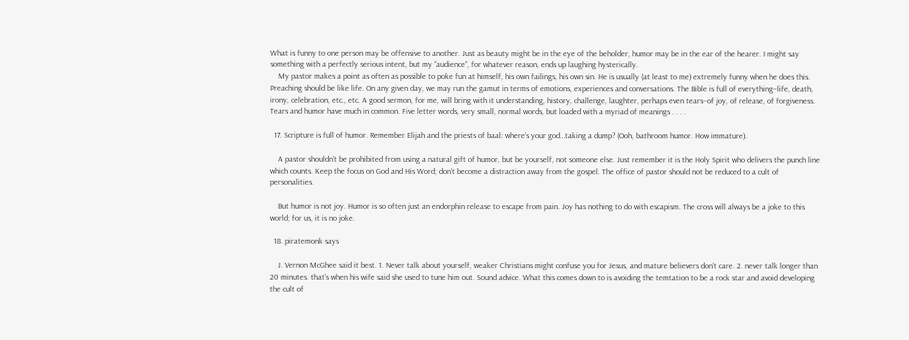What is funny to one person may be offensive to another. Just as beauty might be in the eye of the beholder, humor may be in the ear of the hearer. I might say something with a perfectly serious intent, but my “audience”, for whatever reason, ends up laughing hysterically.
    My pastor makes a point as often as possible to poke fun at himself, his own failings, his own sin. He is usually (at least to me) extremely funny when he does this. Preaching should be like life. On any given day, we may run the gamut in terms of emotions, experiences and conversations. The Bible is full of everything–life, death, irony, celebration, etc., etc. A good sermon, for me, will bring with it understanding, history, challenge, laughter, perhaps even tears–of joy, of release, of forgiveness. Tears and humor have much in common. Five letter words, very small, normal words, but loaded with a myriad of meanings . . . .

  17. Scripture is full of humor. Remember Elijah and the priests of baal: where’s your god…taking a dump? (Ooh, bathroom humor. How immature).

    A pastor shouldn’t be prohibited from using a natural gift of humor, but be yourself, not someone else. Just remember it is the Holy Spirit who delivers the punch line which counts. Keep the focus on God and His Word; don’t become a distraction away from the gospel. The office of pastor should not be reduced to a cult of personalities.

    But humor is not joy. Humor is so often just an endorphin release to escape from pain. Joy has nothing to do with escapism. The cross will always be a joke to this world; for us, it is no joke.

  18. piratemonk says

    J. Vernon McGhee said it best. 1. Never talk about yourself, weaker Christians might confuse you for Jesus, and mature believers don’t care. 2. never talk longer than 20 minutes. that’s when his wife said she used to tune him out. Sound advice. What this comes down to is avoiding the temtation to be a rock star and avoid developing the cult of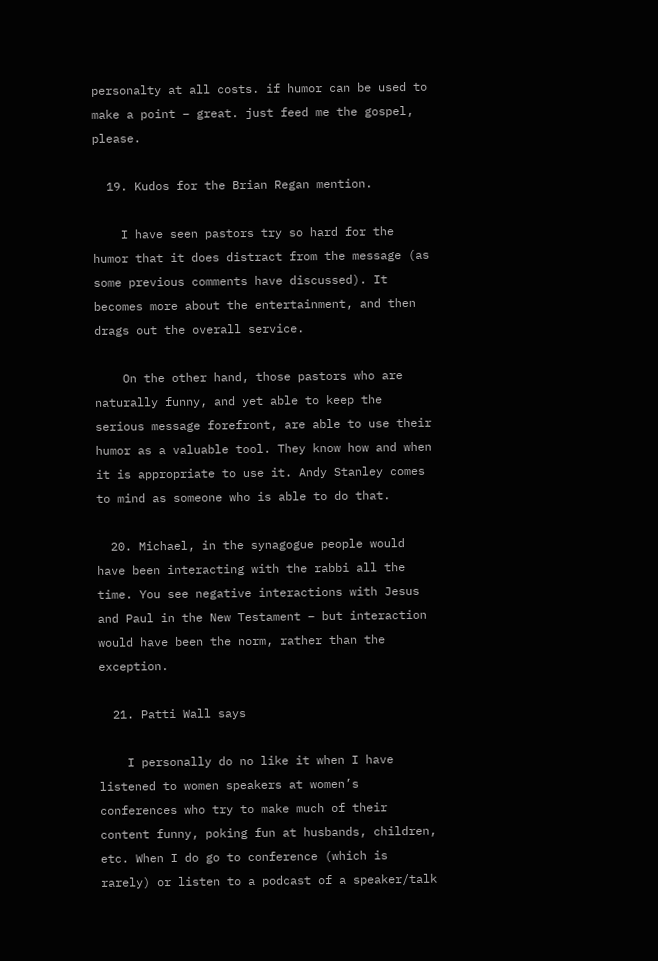personalty at all costs. if humor can be used to make a point – great. just feed me the gospel, please.

  19. Kudos for the Brian Regan mention.

    I have seen pastors try so hard for the humor that it does distract from the message (as some previous comments have discussed). It becomes more about the entertainment, and then drags out the overall service.

    On the other hand, those pastors who are naturally funny, and yet able to keep the serious message forefront, are able to use their humor as a valuable tool. They know how and when it is appropriate to use it. Andy Stanley comes to mind as someone who is able to do that.

  20. Michael, in the synagogue people would have been interacting with the rabbi all the time. You see negative interactions with Jesus and Paul in the New Testament – but interaction would have been the norm, rather than the exception.

  21. Patti Wall says

    I personally do no like it when I have listened to women speakers at women’s conferences who try to make much of their content funny, poking fun at husbands, children, etc. When I do go to conference (which is rarely) or listen to a podcast of a speaker/talk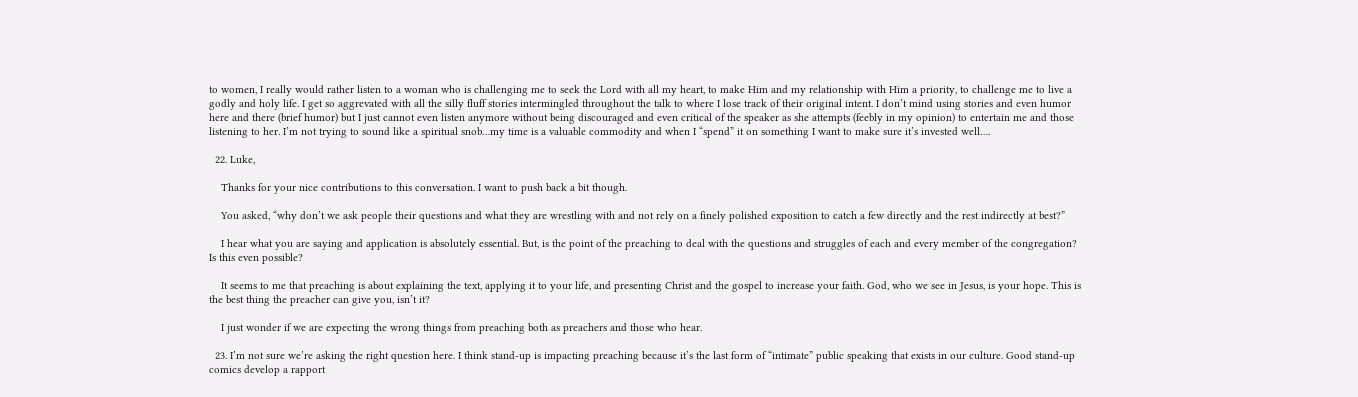to women, I really would rather listen to a woman who is challenging me to seek the Lord with all my heart, to make Him and my relationship with Him a priority, to challenge me to live a godly and holy life. I get so aggrevated with all the silly fluff stories intermingled throughout the talk to where I lose track of their original intent. I don’t mind using stories and even humor here and there (brief humor) but I just cannot even listen anymore without being discouraged and even critical of the speaker as she attempts (feebly in my opinion) to entertain me and those listening to her. I’m not trying to sound like a spiritual snob…my time is a valuable commodity and when I “spend” it on something I want to make sure it’s invested well….

  22. Luke,

    Thanks for your nice contributions to this conversation. I want to push back a bit though.

    You asked, “why don’t we ask people their questions and what they are wrestling with and not rely on a finely polished exposition to catch a few directly and the rest indirectly at best?”

    I hear what you are saying and application is absolutely essential. But, is the point of the preaching to deal with the questions and struggles of each and every member of the congregation? Is this even possible?

    It seems to me that preaching is about explaining the text, applying it to your life, and presenting Christ and the gospel to increase your faith. God, who we see in Jesus, is your hope. This is the best thing the preacher can give you, isn’t it?

    I just wonder if we are expecting the wrong things from preaching both as preachers and those who hear.

  23. I’m not sure we’re asking the right question here. I think stand-up is impacting preaching because it’s the last form of “intimate” public speaking that exists in our culture. Good stand-up comics develop a rapport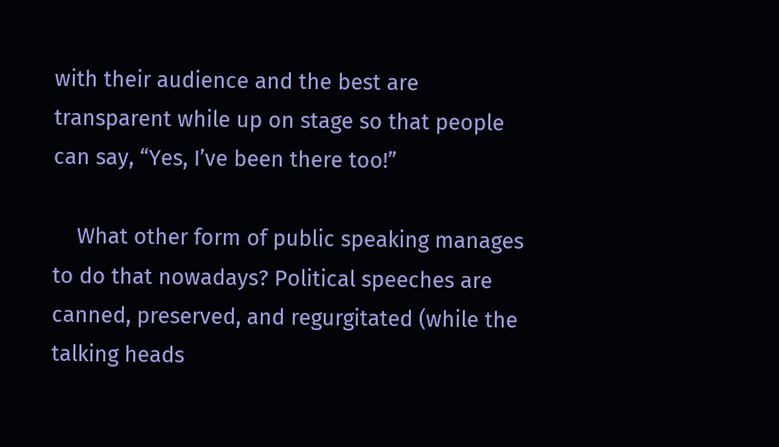with their audience and the best are transparent while up on stage so that people can say, “Yes, I’ve been there too!”

    What other form of public speaking manages to do that nowadays? Political speeches are canned, preserved, and regurgitated (while the talking heads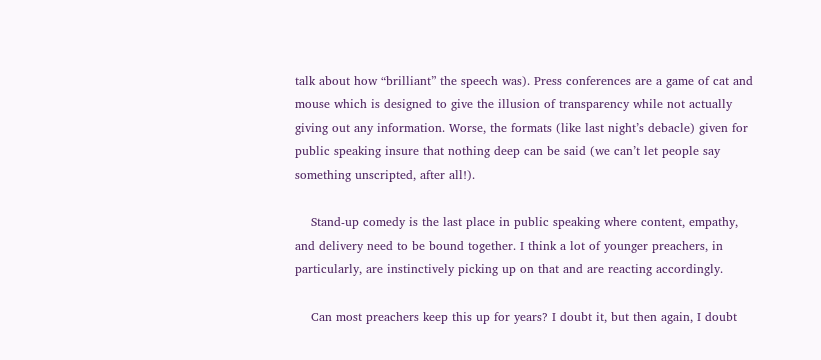talk about how “brilliant” the speech was). Press conferences are a game of cat and mouse which is designed to give the illusion of transparency while not actually giving out any information. Worse, the formats (like last night’s debacle) given for public speaking insure that nothing deep can be said (we can’t let people say something unscripted, after all!).

    Stand-up comedy is the last place in public speaking where content, empathy, and delivery need to be bound together. I think a lot of younger preachers, in particularly, are instinctively picking up on that and are reacting accordingly.

    Can most preachers keep this up for years? I doubt it, but then again, I doubt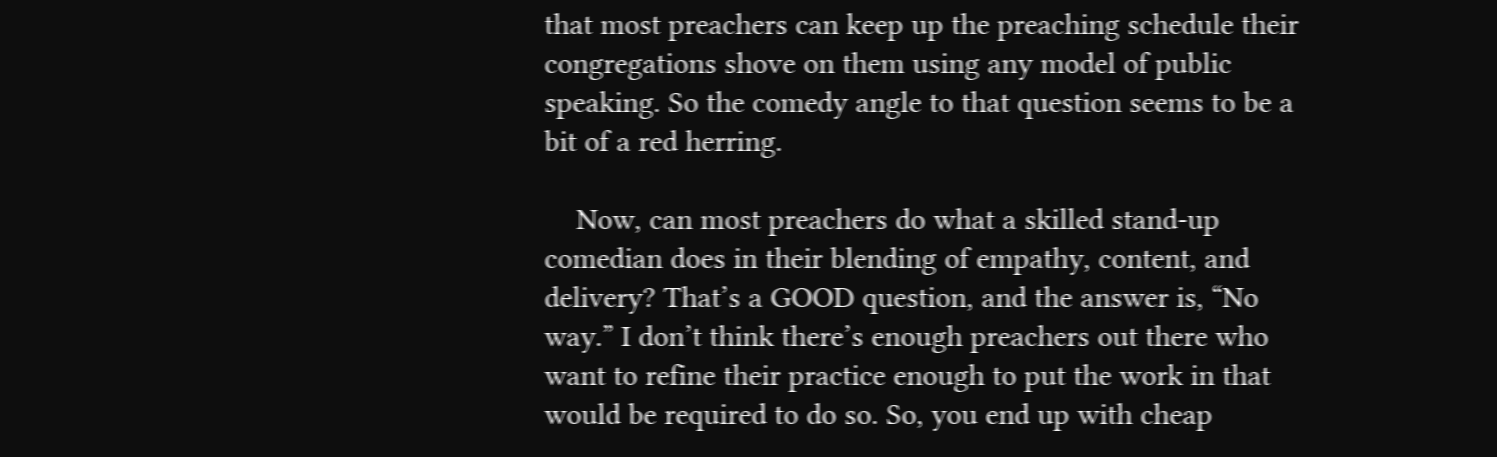that most preachers can keep up the preaching schedule their congregations shove on them using any model of public speaking. So the comedy angle to that question seems to be a bit of a red herring.

    Now, can most preachers do what a skilled stand-up comedian does in their blending of empathy, content, and delivery? That’s a GOOD question, and the answer is, “No way.” I don’t think there’s enough preachers out there who want to refine their practice enough to put the work in that would be required to do so. So, you end up with cheap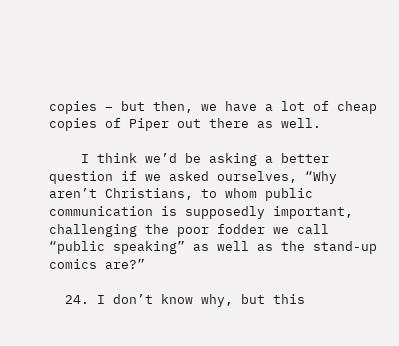copies – but then, we have a lot of cheap copies of Piper out there as well.

    I think we’d be asking a better question if we asked ourselves, “Why aren’t Christians, to whom public communication is supposedly important, challenging the poor fodder we call “public speaking” as well as the stand-up comics are?”

  24. I don’t know why, but this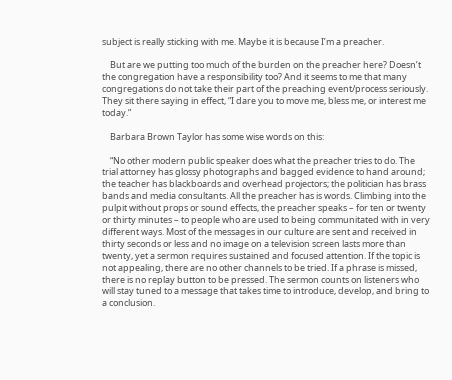subject is really sticking with me. Maybe it is because I’m a preacher.

    But are we putting too much of the burden on the preacher here? Doesn’t the congregation have a responsibility too? And it seems to me that many congregations do not take their part of the preaching event/process seriously. They sit there saying in effect, “I dare you to move me, bless me, or interest me today.”

    Barbara Brown Taylor has some wise words on this:

    “No other modern public speaker does what the preacher tries to do. The trial attorney has glossy photographs and bagged evidence to hand around; the teacher has blackboards and overhead projectors; the politician has brass bands and media consultants. All the preacher has is words. Climbing into the pulpit without props or sound effects, the preacher speaks – for ten or twenty or thirty minutes – to people who are used to being communitated with in very different ways. Most of the messages in our culture are sent and received in thirty seconds or less and no image on a television screen lasts more than twenty, yet a sermon requires sustained and focused attention. If the topic is not appealing, there are no other channels to be tried. If a phrase is missed, there is no replay button to be pressed. The sermon counts on listeners who will stay tuned to a message that takes time to introduce, develop, and bring to a conclusion.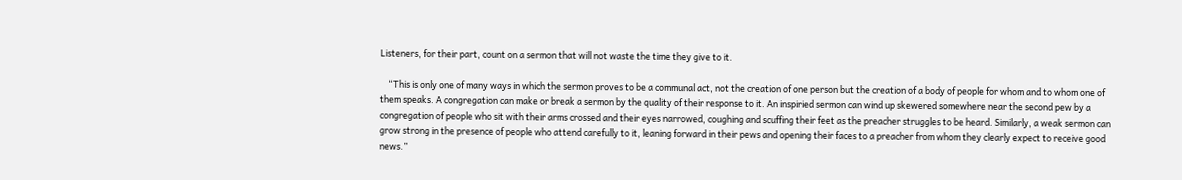Listeners, for their part, count on a sermon that will not waste the time they give to it.

    “This is only one of many ways in which the sermon proves to be a communal act, not the creation of one person but the creation of a body of people for whom and to whom one of them speaks. A congregation can make or break a sermon by the quality of their response to it. An inspiried sermon can wind up skewered somewhere near the second pew by a congregation of people who sit with their arms crossed and their eyes narrowed, coughing and scuffing their feet as the preacher struggles to be heard. Similarly, a weak sermon can grow strong in the presence of people who attend carefully to it, leaning forward in their pews and opening their faces to a preacher from whom they clearly expect to receive good news.”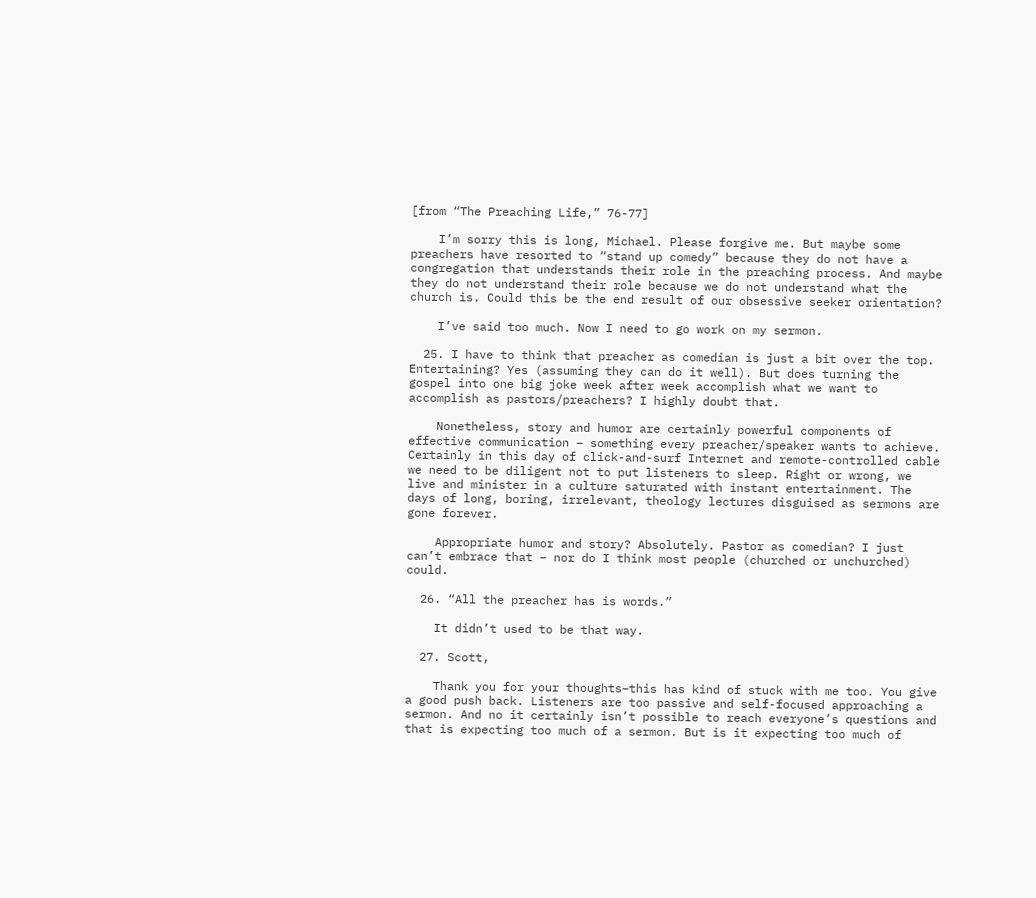[from “The Preaching Life,” 76-77]

    I’m sorry this is long, Michael. Please forgive me. But maybe some preachers have resorted to “stand up comedy” because they do not have a congregation that understands their role in the preaching process. And maybe they do not understand their role because we do not understand what the church is. Could this be the end result of our obsessive seeker orientation?

    I’ve said too much. Now I need to go work on my sermon.

  25. I have to think that preacher as comedian is just a bit over the top. Entertaining? Yes (assuming they can do it well). But does turning the gospel into one big joke week after week accomplish what we want to accomplish as pastors/preachers? I highly doubt that.

    Nonetheless, story and humor are certainly powerful components of effective communication – something every preacher/speaker wants to achieve. Certainly in this day of click-and-surf Internet and remote-controlled cable we need to be diligent not to put listeners to sleep. Right or wrong, we live and minister in a culture saturated with instant entertainment. The days of long, boring, irrelevant, theology lectures disguised as sermons are gone forever.

    Appropriate humor and story? Absolutely. Pastor as comedian? I just can’t embrace that – nor do I think most people (churched or unchurched) could.

  26. “All the preacher has is words.”

    It didn’t used to be that way.

  27. Scott,

    Thank you for your thoughts–this has kind of stuck with me too. You give a good push back. Listeners are too passive and self-focused approaching a sermon. And no it certainly isn’t possible to reach everyone’s questions and that is expecting too much of a sermon. But is it expecting too much of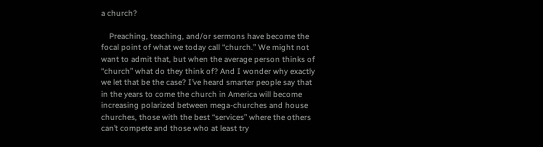a church?

    Preaching, teaching, and/or sermons have become the focal point of what we today call “church.” We might not want to admit that, but when the average person thinks of “church” what do they think of? And I wonder why exactly we let that be the case? I’ve heard smarter people say that in the years to come the church in America will become increasing polarized between mega-churches and house churches, those with the best “services” where the others can’t compete and those who at least try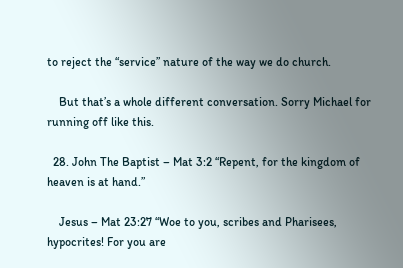to reject the “service” nature of the way we do church.

    But that’s a whole different conversation. Sorry Michael for running off like this.

  28. John The Baptist – Mat 3:2 “Repent, for the kingdom of heaven is at hand.”

    Jesus – Mat 23:27 “Woe to you, scribes and Pharisees, hypocrites! For you are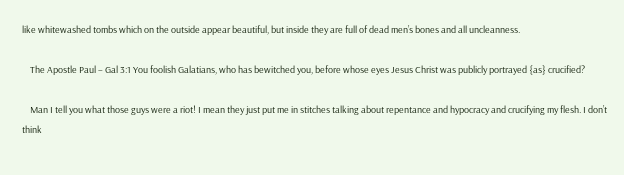like whitewashed tombs which on the outside appear beautiful, but inside they are full of dead men’s bones and all uncleanness.

    The Apostle Paul – Gal 3:1 You foolish Galatians, who has bewitched you, before whose eyes Jesus Christ was publicly portrayed {as} crucified?

    Man I tell you what those guys were a riot! I mean they just put me in stitches talking about repentance and hypocracy and crucifying my flesh. I don’t think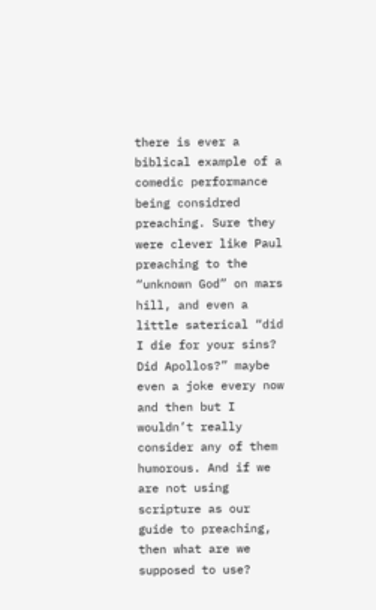there is ever a biblical example of a comedic performance being considred preaching. Sure they were clever like Paul preaching to the “unknown God” on mars hill, and even a little saterical “did I die for your sins? Did Apollos?” maybe even a joke every now and then but I wouldn’t really consider any of them humorous. And if we are not using scripture as our guide to preaching, then what are we supposed to use?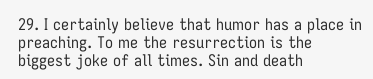29. I certainly believe that humor has a place in preaching. To me the resurrection is the biggest joke of all times. Sin and death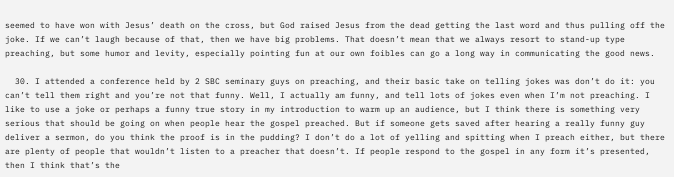seemed to have won with Jesus’ death on the cross, but God raised Jesus from the dead getting the last word and thus pulling off the joke. If we can’t laugh because of that, then we have big problems. That doesn’t mean that we always resort to stand-up type preaching, but some humor and levity, especially pointing fun at our own foibles can go a long way in communicating the good news.

  30. I attended a conference held by 2 SBC seminary guys on preaching, and their basic take on telling jokes was don’t do it: you can’t tell them right and you’re not that funny. Well, I actually am funny, and tell lots of jokes even when I’m not preaching. I like to use a joke or perhaps a funny true story in my introduction to warm up an audience, but I think there is something very serious that should be going on when people hear the gospel preached. But if someone gets saved after hearing a really funny guy deliver a sermon, do you think the proof is in the pudding? I don’t do a lot of yelling and spitting when I preach either, but there are plenty of people that wouldn’t listen to a preacher that doesn’t. If people respond to the gospel in any form it’s presented, then I think that’s the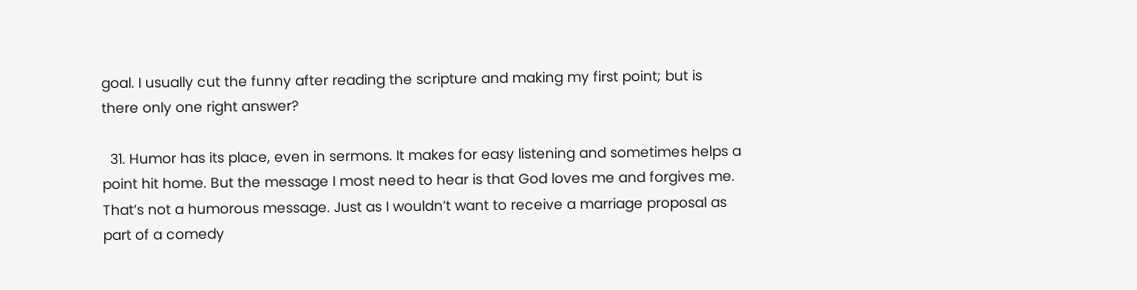goal. I usually cut the funny after reading the scripture and making my first point; but is there only one right answer?

  31. Humor has its place, even in sermons. It makes for easy listening and sometimes helps a point hit home. But the message I most need to hear is that God loves me and forgives me. That’s not a humorous message. Just as I wouldn’t want to receive a marriage proposal as part of a comedy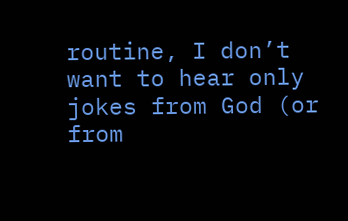routine, I don’t want to hear only jokes from God (or from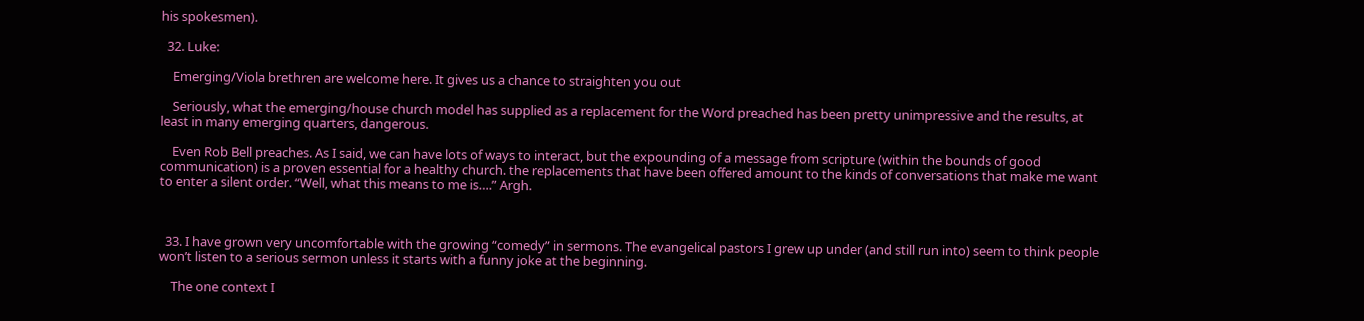his spokesmen).

  32. Luke:

    Emerging/Viola brethren are welcome here. It gives us a chance to straighten you out

    Seriously, what the emerging/house church model has supplied as a replacement for the Word preached has been pretty unimpressive and the results, at least in many emerging quarters, dangerous.

    Even Rob Bell preaches. As I said, we can have lots of ways to interact, but the expounding of a message from scripture (within the bounds of good communication) is a proven essential for a healthy church. the replacements that have been offered amount to the kinds of conversations that make me want to enter a silent order. “Well, what this means to me is….” Argh.



  33. I have grown very uncomfortable with the growing “comedy” in sermons. The evangelical pastors I grew up under (and still run into) seem to think people won’t listen to a serious sermon unless it starts with a funny joke at the beginning.

    The one context I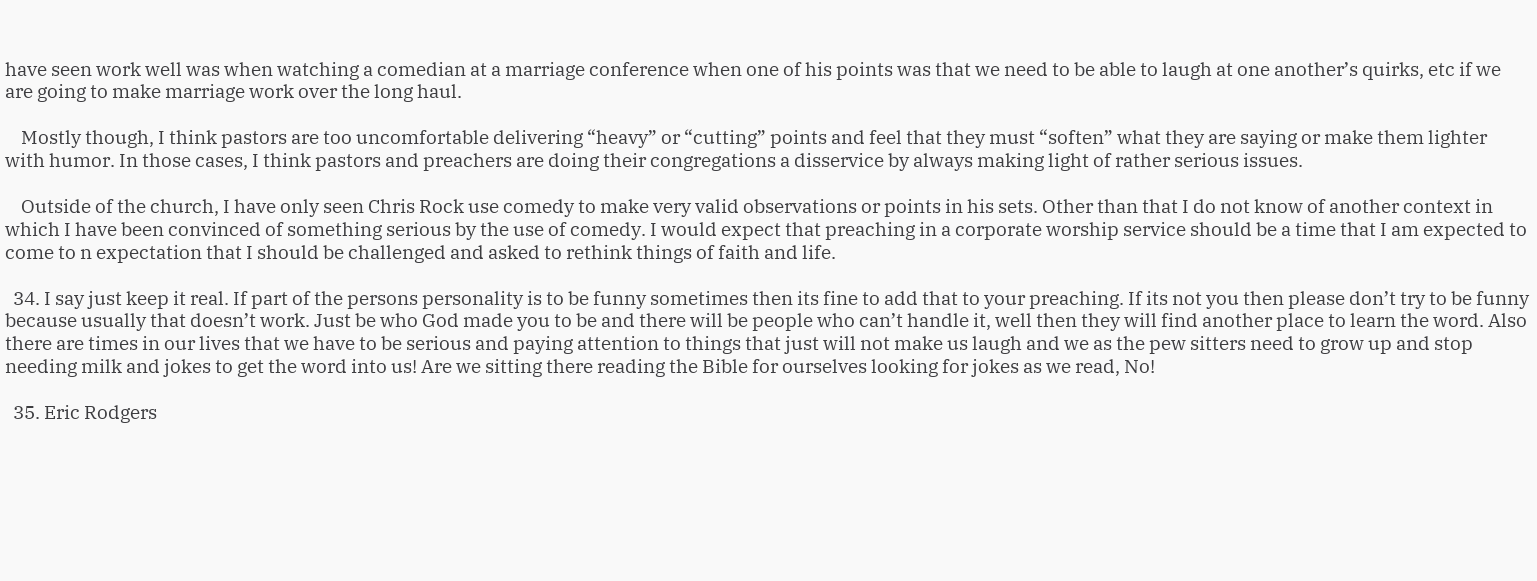have seen work well was when watching a comedian at a marriage conference when one of his points was that we need to be able to laugh at one another’s quirks, etc if we are going to make marriage work over the long haul.

    Mostly though, I think pastors are too uncomfortable delivering “heavy” or “cutting” points and feel that they must “soften” what they are saying or make them lighter with humor. In those cases, I think pastors and preachers are doing their congregations a disservice by always making light of rather serious issues.

    Outside of the church, I have only seen Chris Rock use comedy to make very valid observations or points in his sets. Other than that I do not know of another context in which I have been convinced of something serious by the use of comedy. I would expect that preaching in a corporate worship service should be a time that I am expected to come to n expectation that I should be challenged and asked to rethink things of faith and life.

  34. I say just keep it real. If part of the persons personality is to be funny sometimes then its fine to add that to your preaching. If its not you then please don’t try to be funny because usually that doesn’t work. Just be who God made you to be and there will be people who can’t handle it, well then they will find another place to learn the word. Also there are times in our lives that we have to be serious and paying attention to things that just will not make us laugh and we as the pew sitters need to grow up and stop needing milk and jokes to get the word into us! Are we sitting there reading the Bible for ourselves looking for jokes as we read, No!

  35. Eric Rodgers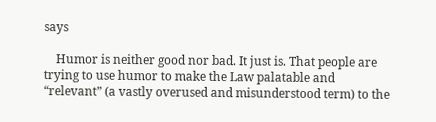says

    Humor is neither good nor bad. It just is. That people are trying to use humor to make the Law palatable and “relevant” (a vastly overused and misunderstood term) to the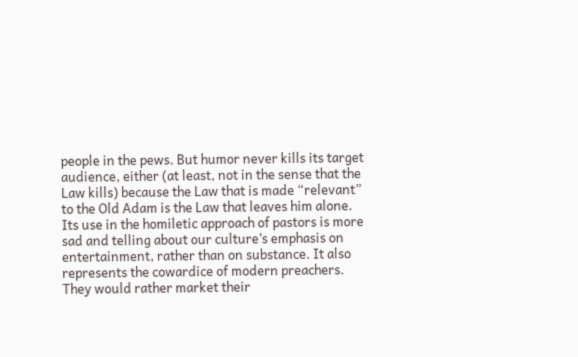people in the pews. But humor never kills its target audience, either (at least, not in the sense that the Law kills) because the Law that is made “relevant” to the Old Adam is the Law that leaves him alone. Its use in the homiletic approach of pastors is more sad and telling about our culture’s emphasis on entertainment, rather than on substance. It also represents the cowardice of modern preachers. They would rather market their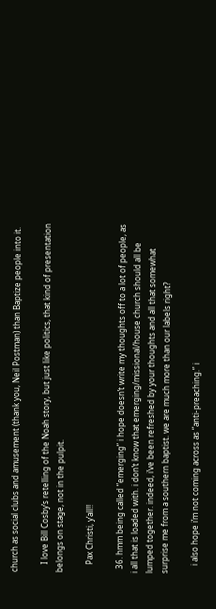church as social clubs and amusement (thank you, Neil Postman) than Baptize people into it.

    I love Bill Cosby’s retelling of the Noah story, but just like politics, that kind of presentation belongs on stage, not in the pulpit.

    Pax Christi, y’all!!

  36. hmm being called “emerging” i hope doesn’t write my thoughts off to a lot of people, as i all that is loaded with. i don’t know that emerging/missional/house church should all be lumped together. indeed, i’ve been refreshed by your thoughts and all that somewhat surprise me from a southern baptist. we are much more than our labels right?

    i also hope i’m not coming across as “anti-preaching.” i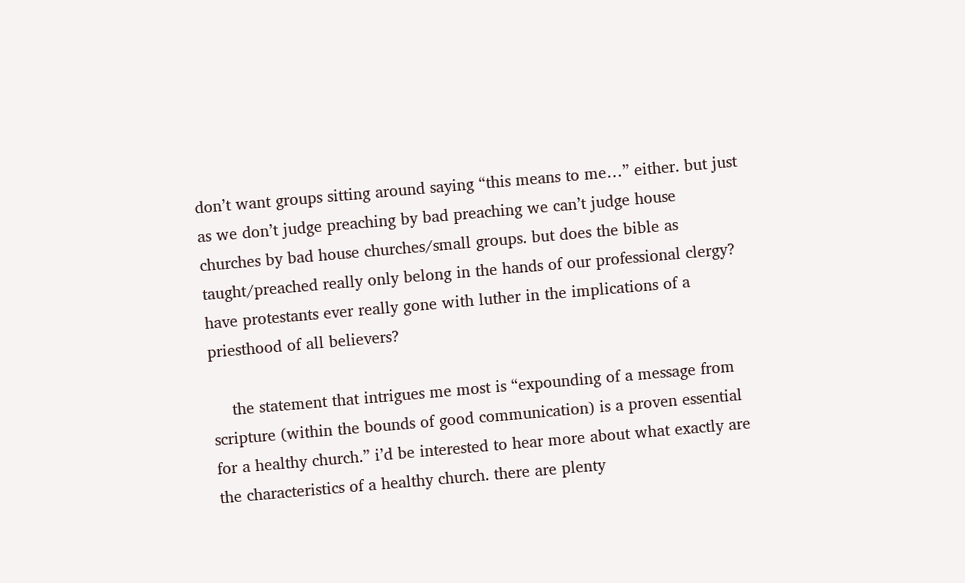don’t want groups sitting around saying “this means to me…” either. but just as we don’t judge preaching by bad preaching we can’t judge house churches by bad house churches/small groups. but does the bible as taught/preached really only belong in the hands of our professional clergy? have protestants ever really gone with luther in the implications of a priesthood of all believers?

    the statement that intrigues me most is “expounding of a message from scripture (within the bounds of good communication) is a proven essential for a healthy church.” i’d be interested to hear more about what exactly are the characteristics of a healthy church. there are plenty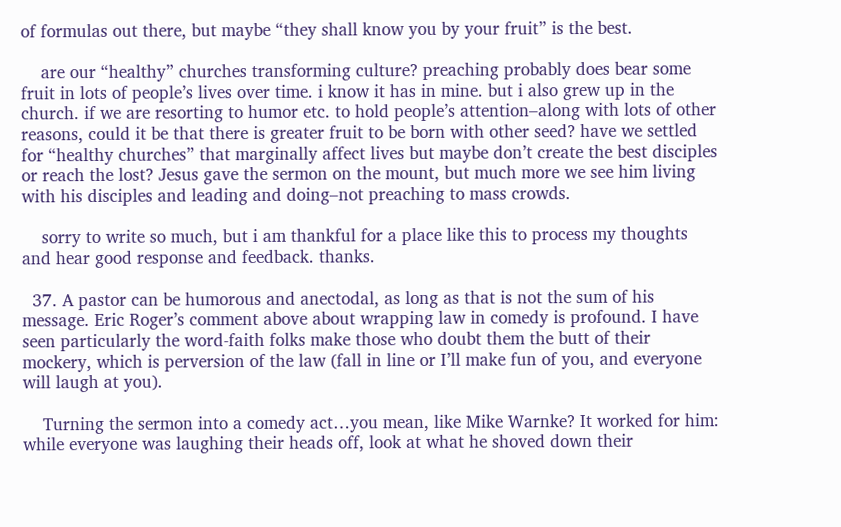of formulas out there, but maybe “they shall know you by your fruit” is the best.

    are our “healthy” churches transforming culture? preaching probably does bear some fruit in lots of people’s lives over time. i know it has in mine. but i also grew up in the church. if we are resorting to humor etc. to hold people’s attention–along with lots of other reasons, could it be that there is greater fruit to be born with other seed? have we settled for “healthy churches” that marginally affect lives but maybe don’t create the best disciples or reach the lost? Jesus gave the sermon on the mount, but much more we see him living with his disciples and leading and doing–not preaching to mass crowds.

    sorry to write so much, but i am thankful for a place like this to process my thoughts and hear good response and feedback. thanks.

  37. A pastor can be humorous and anectodal, as long as that is not the sum of his message. Eric Roger’s comment above about wrapping law in comedy is profound. I have seen particularly the word-faith folks make those who doubt them the butt of their mockery, which is perversion of the law (fall in line or I’ll make fun of you, and everyone will laugh at you).

    Turning the sermon into a comedy act…you mean, like Mike Warnke? It worked for him: while everyone was laughing their heads off, look at what he shoved down their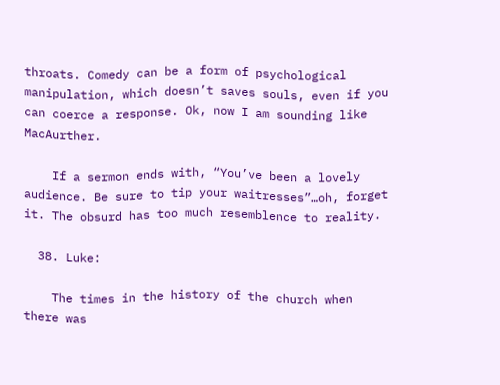throats. Comedy can be a form of psychological manipulation, which doesn’t saves souls, even if you can coerce a response. Ok, now I am sounding like MacAurther.

    If a sermon ends with, “You’ve been a lovely audience. Be sure to tip your waitresses”…oh, forget it. The obsurd has too much resemblence to reality.

  38. Luke:

    The times in the history of the church when there was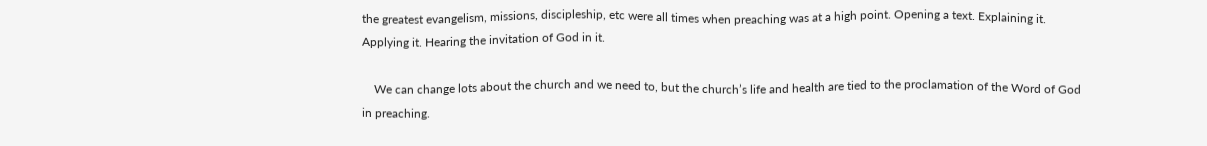the greatest evangelism, missions, discipleship, etc were all times when preaching was at a high point. Opening a text. Explaining it. Applying it. Hearing the invitation of God in it.

    We can change lots about the church and we need to, but the church’s life and health are tied to the proclamation of the Word of God in preaching.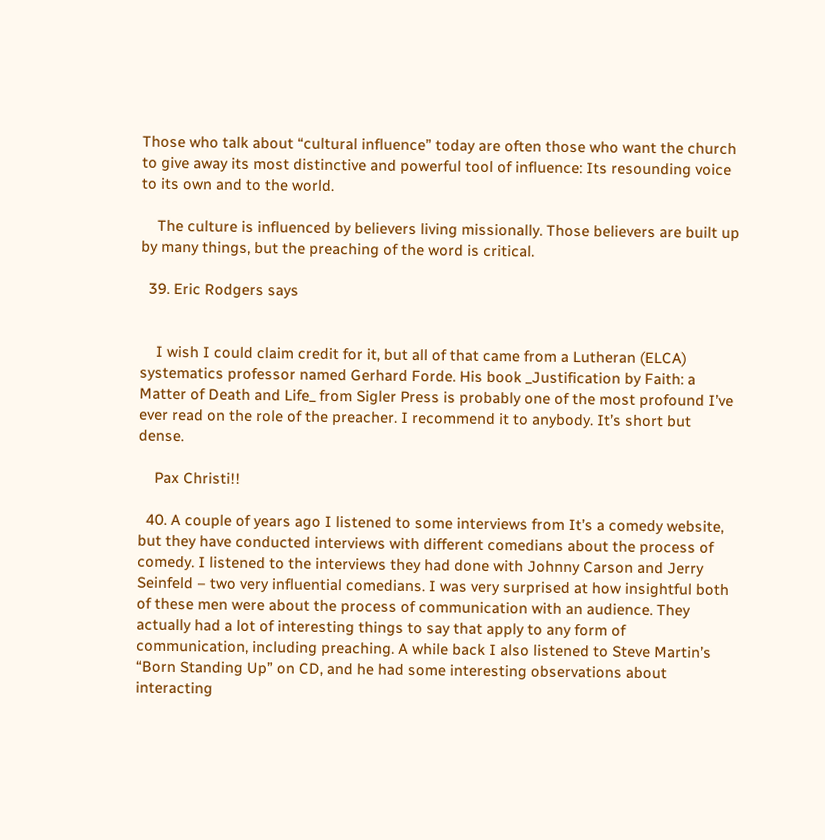Those who talk about “cultural influence” today are often those who want the church to give away its most distinctive and powerful tool of influence: Its resounding voice to its own and to the world.

    The culture is influenced by believers living missionally. Those believers are built up by many things, but the preaching of the word is critical.

  39. Eric Rodgers says


    I wish I could claim credit for it, but all of that came from a Lutheran (ELCA) systematics professor named Gerhard Forde. His book _Justification by Faith: a Matter of Death and Life_ from Sigler Press is probably one of the most profound I’ve ever read on the role of the preacher. I recommend it to anybody. It’s short but dense.

    Pax Christi!!

  40. A couple of years ago I listened to some interviews from It’s a comedy website, but they have conducted interviews with different comedians about the process of comedy. I listened to the interviews they had done with Johnny Carson and Jerry Seinfeld – two very influential comedians. I was very surprised at how insightful both of these men were about the process of communication with an audience. They actually had a lot of interesting things to say that apply to any form of communication, including preaching. A while back I also listened to Steve Martin’s “Born Standing Up” on CD, and he had some interesting observations about interacting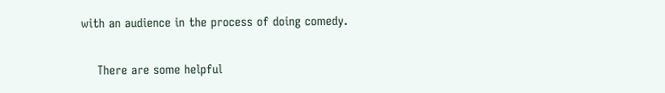with an audience in the process of doing comedy.

    There are some helpful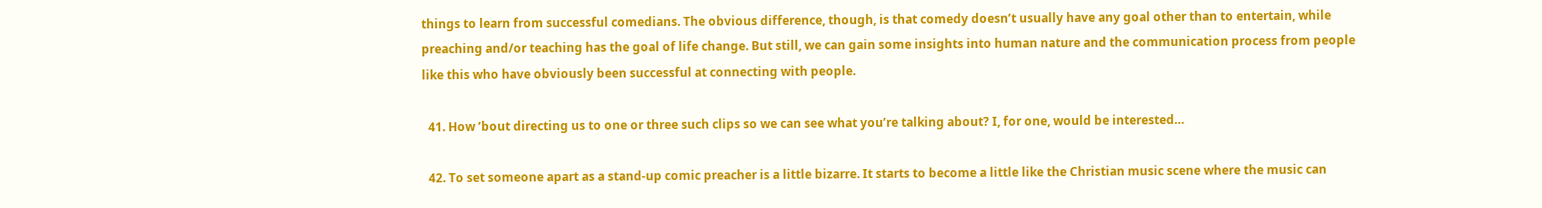things to learn from successful comedians. The obvious difference, though, is that comedy doesn’t usually have any goal other than to entertain, while preaching and/or teaching has the goal of life change. But still, we can gain some insights into human nature and the communication process from people like this who have obviously been successful at connecting with people.

  41. How ’bout directing us to one or three such clips so we can see what you’re talking about? I, for one, would be interested…

  42. To set someone apart as a stand-up comic preacher is a little bizarre. It starts to become a little like the Christian music scene where the music can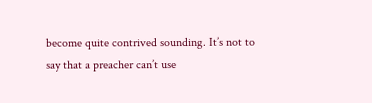become quite contrived sounding. It’s not to say that a preacher can’t use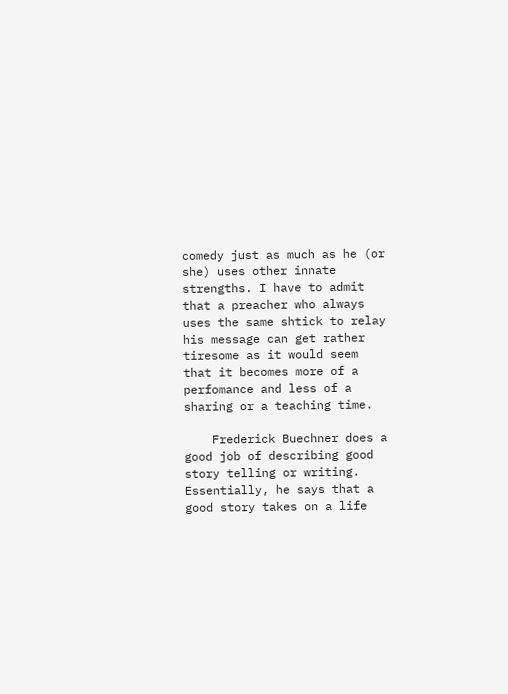comedy just as much as he (or she) uses other innate strengths. I have to admit that a preacher who always uses the same shtick to relay his message can get rather tiresome as it would seem that it becomes more of a perfomance and less of a sharing or a teaching time.

    Frederick Buechner does a good job of describing good story telling or writing. Essentially, he says that a good story takes on a life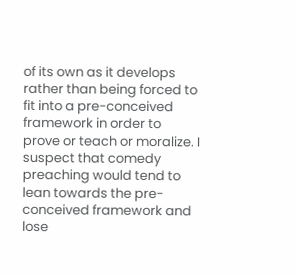of its own as it develops rather than being forced to fit into a pre-conceived framework in order to prove or teach or moralize. I suspect that comedy preaching would tend to lean towards the pre-conceived framework and lose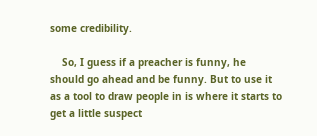some credibility.

    So, I guess if a preacher is funny, he should go ahead and be funny. But to use it as a tool to draw people in is where it starts to get a little suspect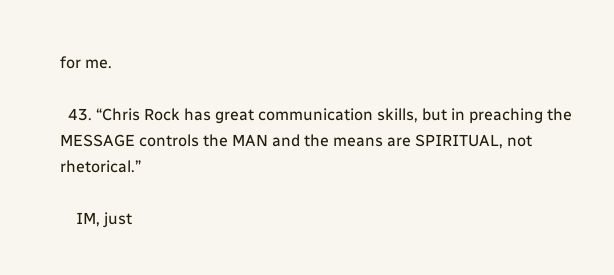for me.

  43. “Chris Rock has great communication skills, but in preaching the MESSAGE controls the MAN and the means are SPIRITUAL, not rhetorical.”

    IM, just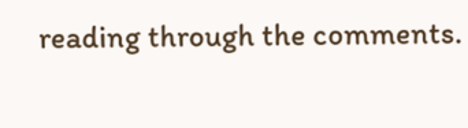reading through the comments.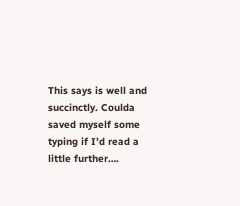This says is well and succinctly. Coulda saved myself some typing if I’d read a little further….